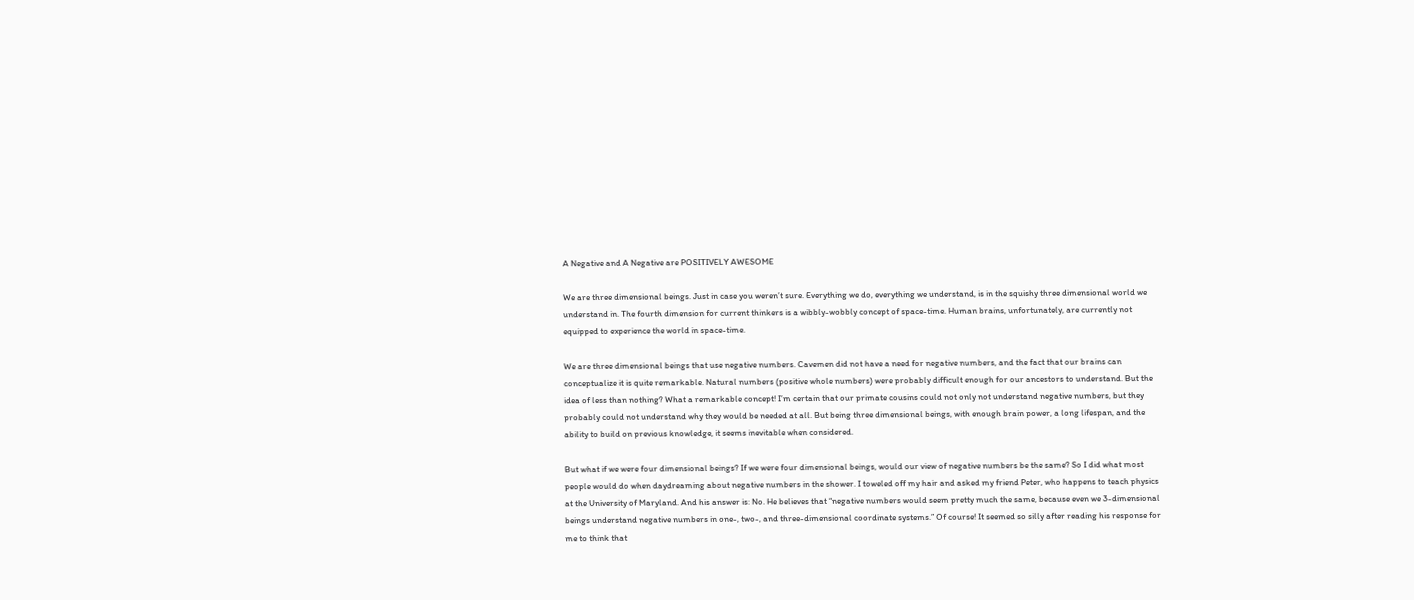A Negative and A Negative are POSITIVELY AWESOME

We are three dimensional beings. Just in case you weren’t sure. Everything we do, everything we understand, is in the squishy three dimensional world we understand in. The fourth dimension for current thinkers is a wibbly-wobbly concept of space-time. Human brains, unfortunately, are currently not equipped to experience the world in space-time.

We are three dimensional beings that use negative numbers. Cavemen did not have a need for negative numbers, and the fact that our brains can conceptualize it is quite remarkable. Natural numbers (positive whole numbers) were probably difficult enough for our ancestors to understand. But the idea of less than nothing? What a remarkable concept! I’m certain that our primate cousins could not only not understand negative numbers, but they probably could not understand why they would be needed at all. But being three dimensional beings, with enough brain power, a long lifespan, and the ability to build on previous knowledge, it seems inevitable when considered.

But what if we were four dimensional beings? If we were four dimensional beings, would our view of negative numbers be the same? So I did what most people would do when daydreaming about negative numbers in the shower. I toweled off my hair and asked my friend Peter, who happens to teach physics at the University of Maryland. And his answer is: No. He believes that “negative numbers would seem pretty much the same, because even we 3-dimensional beings understand negative numbers in one-, two-, and three-dimensional coordinate systems.” Of course! It seemed so silly after reading his response for me to think that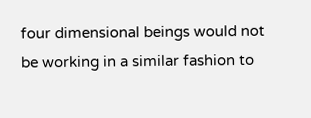four dimensional beings would not be working in a similar fashion to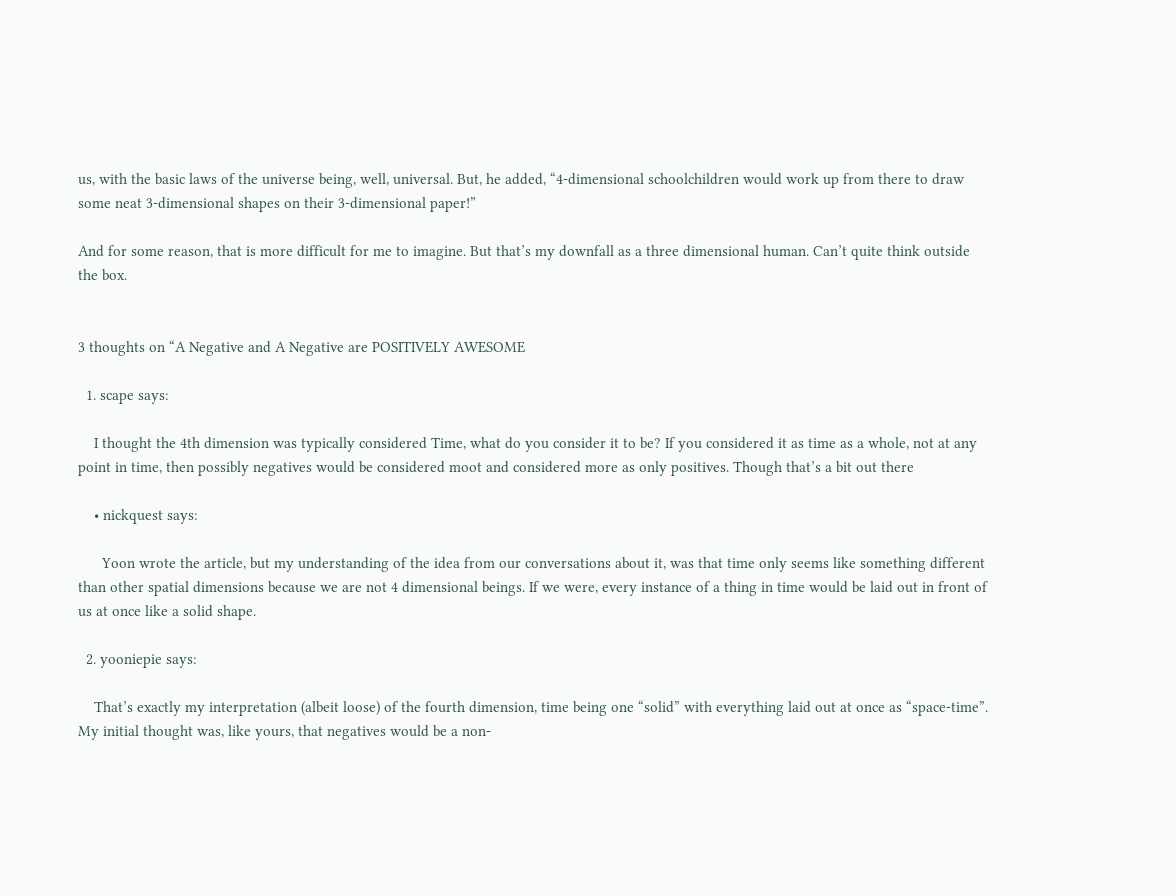us, with the basic laws of the universe being, well, universal. But, he added, “4-dimensional schoolchildren would work up from there to draw some neat 3-dimensional shapes on their 3-dimensional paper!”

And for some reason, that is more difficult for me to imagine. But that’s my downfall as a three dimensional human. Can’t quite think outside the box.


3 thoughts on “A Negative and A Negative are POSITIVELY AWESOME

  1. scape says:

    I thought the 4th dimension was typically considered Time, what do you consider it to be? If you considered it as time as a whole, not at any point in time, then possibly negatives would be considered moot and considered more as only positives. Though that’s a bit out there

    • nickquest says:

      Yoon wrote the article, but my understanding of the idea from our conversations about it, was that time only seems like something different than other spatial dimensions because we are not 4 dimensional beings. If we were, every instance of a thing in time would be laid out in front of us at once like a solid shape.

  2. yooniepie says:

    That’s exactly my interpretation (albeit loose) of the fourth dimension, time being one “solid” with everything laid out at once as “space-time”. My initial thought was, like yours, that negatives would be a non-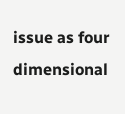issue as four dimensional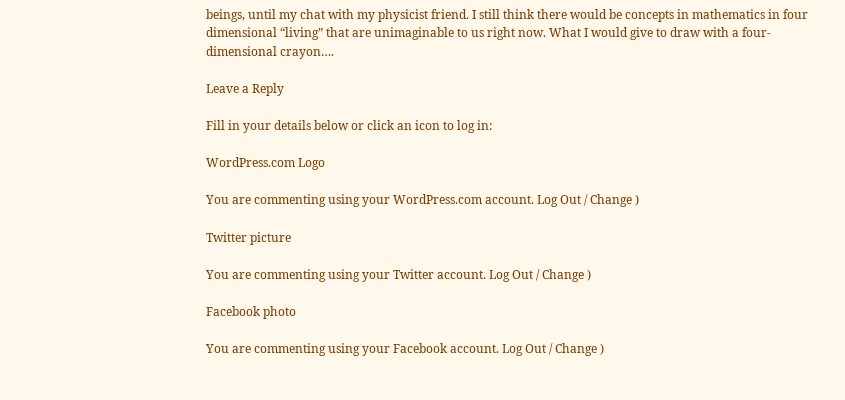beings, until my chat with my physicist friend. I still think there would be concepts in mathematics in four dimensional “living” that are unimaginable to us right now. What I would give to draw with a four-dimensional crayon….

Leave a Reply

Fill in your details below or click an icon to log in:

WordPress.com Logo

You are commenting using your WordPress.com account. Log Out / Change )

Twitter picture

You are commenting using your Twitter account. Log Out / Change )

Facebook photo

You are commenting using your Facebook account. Log Out / Change )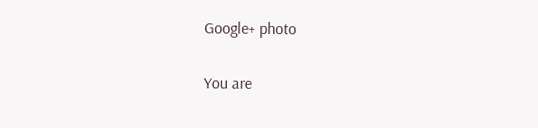Google+ photo

You are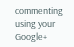commenting using your Google+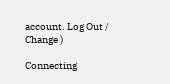account. Log Out / Change )

Connecting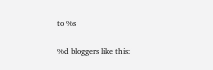to %s

%d bloggers like this: